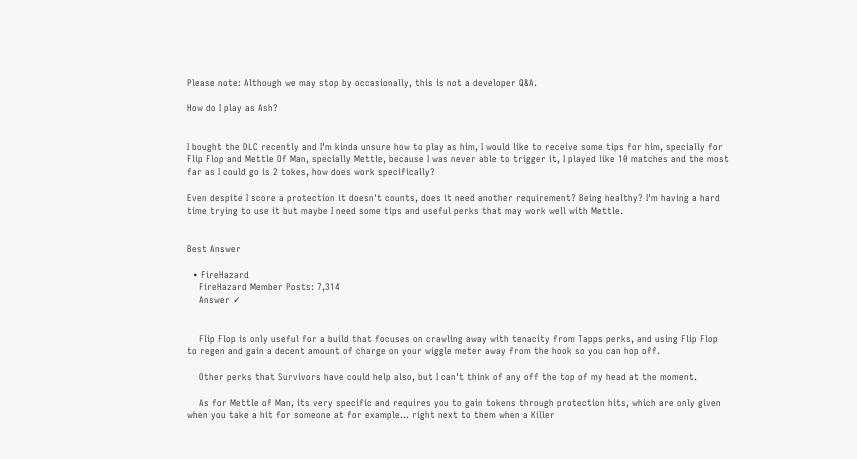Please note: Although we may stop by occasionally, this is not a developer Q&A.

How do I play as Ash?


I bought the DLC recently and I'm kinda unsure how to play as him, I would like to receive some tips for him, specially for Flip Flop and Mettle Of Man, specially Mettle, because I was never able to trigger it, I played like 10 matches and the most far as I could go is 2 tokes, how does work specifically?

Even despite I score a protection it doesn't counts, does it need another requirement? Being healthy? I'm having a hard time trying to use it but maybe I need some tips and useful perks that may work well with Mettle.


Best Answer

  • FireHazard
    FireHazard Member Posts: 7,314
    Answer ✓


    Flip Flop is only useful for a build that focuses on crawling away with tenacity from Tapps perks, and using Flip Flop to regen and gain a decent amount of charge on your wiggle meter away from the hook so you can hop off.

    Other perks that Survivors have could help also, but I can't think of any off the top of my head at the moment.

    As for Mettle of Man, its very specific and requires you to gain tokens through protection hits, which are only given when you take a hit for someone at for example... right next to them when a Killer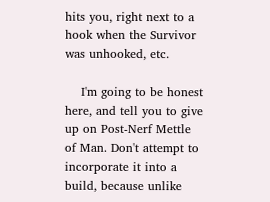hits you, right next to a hook when the Survivor was unhooked, etc.

    I'm going to be honest here, and tell you to give up on Post-Nerf Mettle of Man. Don't attempt to incorporate it into a build, because unlike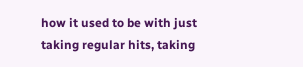how it used to be with just taking regular hits, taking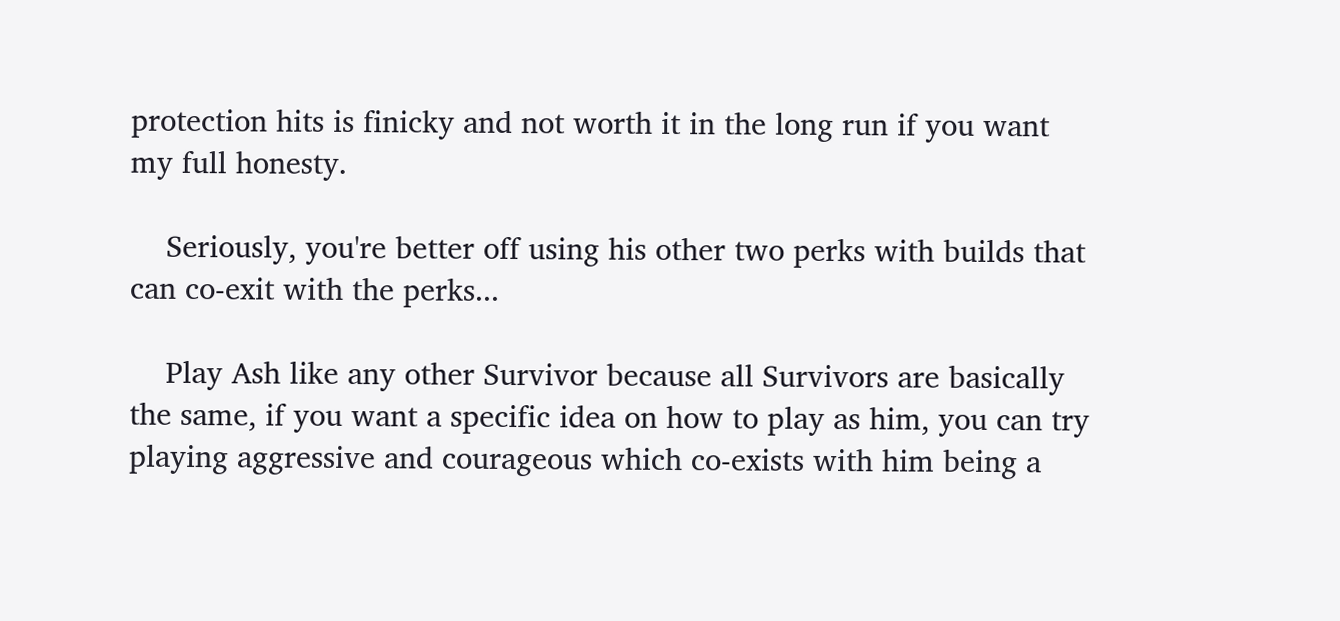protection hits is finicky and not worth it in the long run if you want my full honesty.

    Seriously, you're better off using his other two perks with builds that can co-exit with the perks...

    Play Ash like any other Survivor because all Survivors are basically the same, if you want a specific idea on how to play as him, you can try playing aggressive and courageous which co-exists with him being a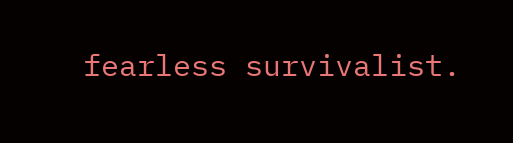fearless survivalist.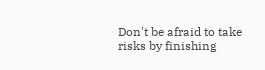Don't be afraid to take risks by finishing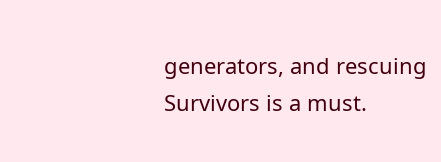generators, and rescuing Survivors is a must.